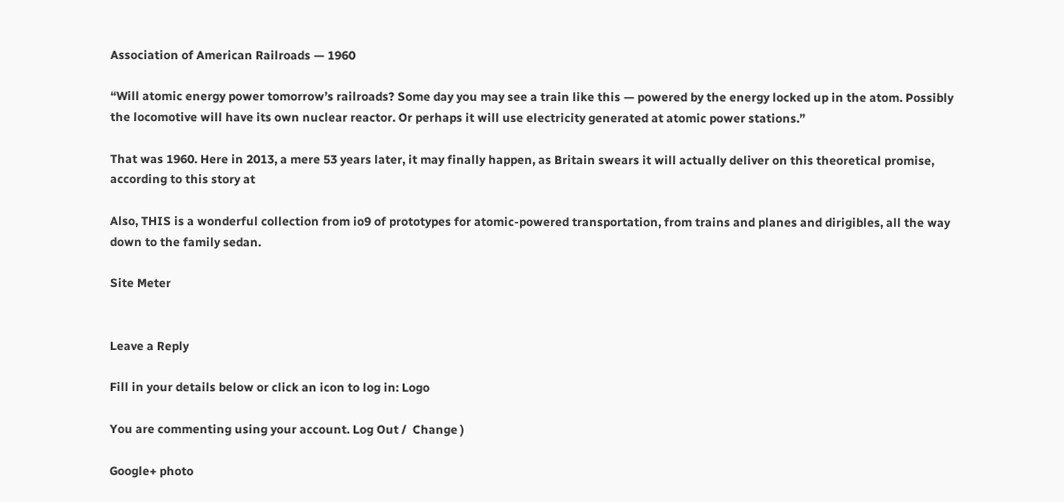Association of American Railroads — 1960

“Will atomic energy power tomorrow’s railroads? Some day you may see a train like this — powered by the energy locked up in the atom. Possibly the locomotive will have its own nuclear reactor. Or perhaps it will use electricity generated at atomic power stations.”

That was 1960. Here in 2013, a mere 53 years later, it may finally happen, as Britain swears it will actually deliver on this theoretical promise, according to this story at

Also, THIS is a wonderful collection from io9 of prototypes for atomic-powered transportation, from trains and planes and dirigibles, all the way down to the family sedan.

Site Meter


Leave a Reply

Fill in your details below or click an icon to log in: Logo

You are commenting using your account. Log Out /  Change )

Google+ photo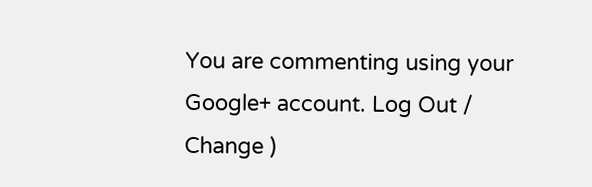You are commenting using your Google+ account. Log Out /  Change )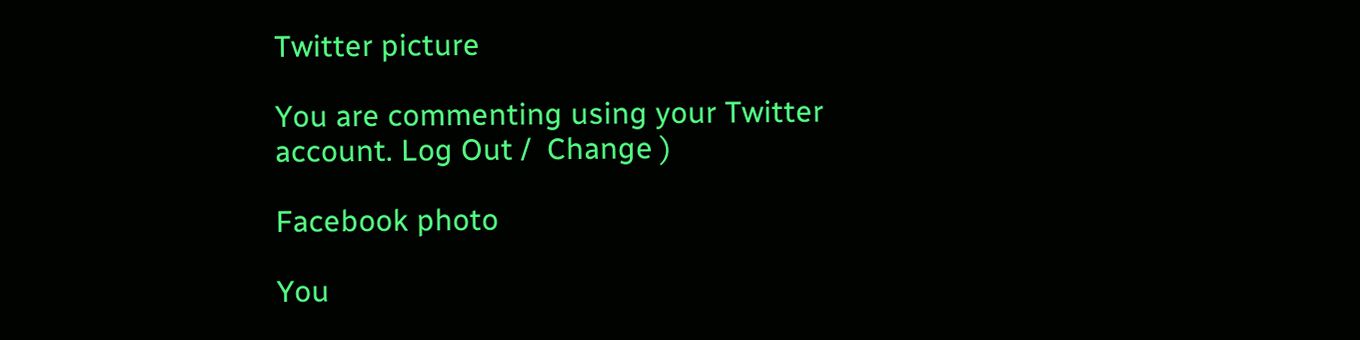Twitter picture

You are commenting using your Twitter account. Log Out /  Change )

Facebook photo

You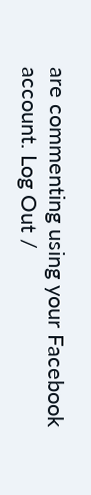are commenting using your Facebook account. Log Out /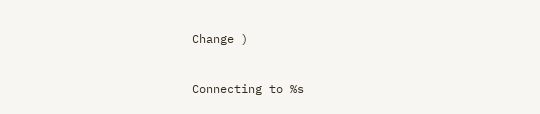Change )


Connecting to %s